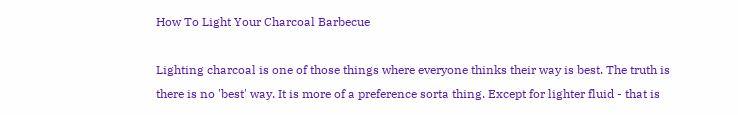How To Light Your Charcoal Barbecue

Lighting charcoal is one of those things where everyone thinks their way is best. The truth is there is no 'best' way. It is more of a preference sorta thing. Except for lighter fluid - that is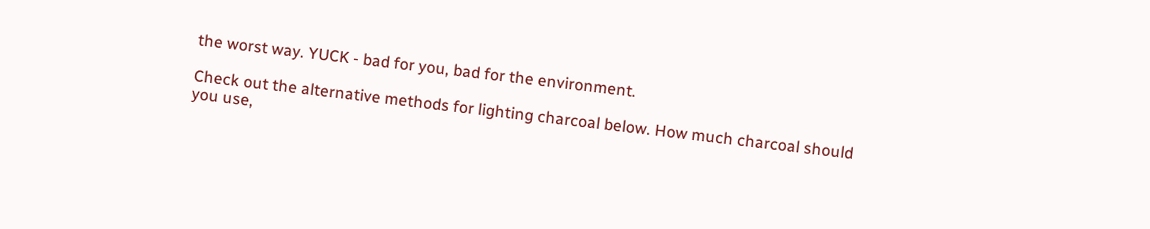the worst way. YUCK - bad for you, bad for the environment.

Check out the alternative methods for lighting charcoal below. How much charcoal should you use,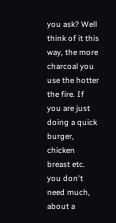you ask? Well think of it this way, the more charcoal you use the hotter the fire. If you are just doing a quick burger, chicken breast etc. you don't need much, about a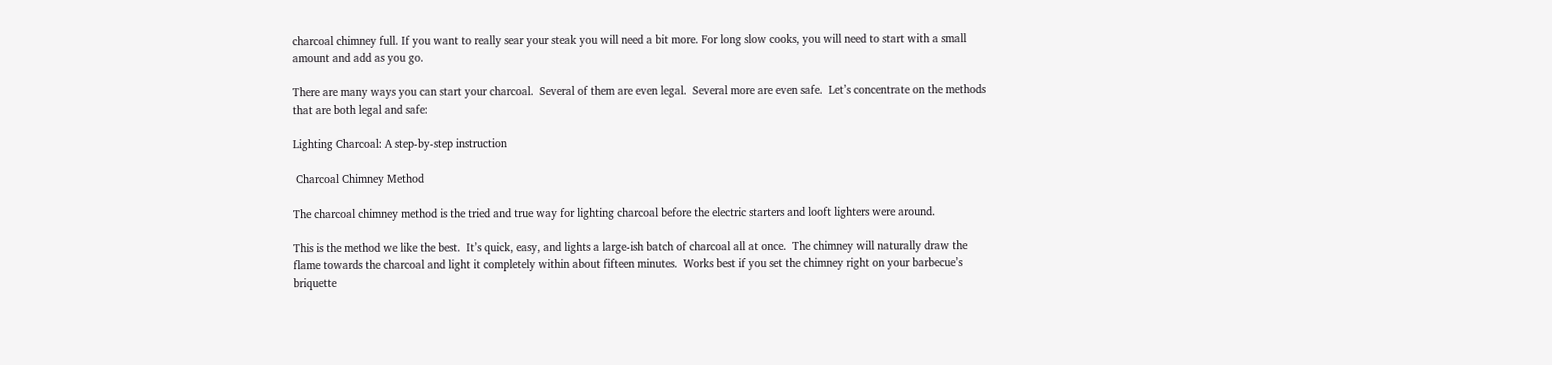charcoal chimney full. If you want to really sear your steak you will need a bit more. For long slow cooks, you will need to start with a small amount and add as you go.

There are many ways you can start your charcoal.  Several of them are even legal.  Several more are even safe.  Let’s concentrate on the methods that are both legal and safe:

Lighting Charcoal: A step-by-step instruction

 Charcoal Chimney Method

The charcoal chimney method is the tried and true way for lighting charcoal before the electric starters and looft lighters were around.

This is the method we like the best.  It’s quick, easy, and lights a large-ish batch of charcoal all at once.  The chimney will naturally draw the flame towards the charcoal and light it completely within about fifteen minutes.  Works best if you set the chimney right on your barbecue’s briquette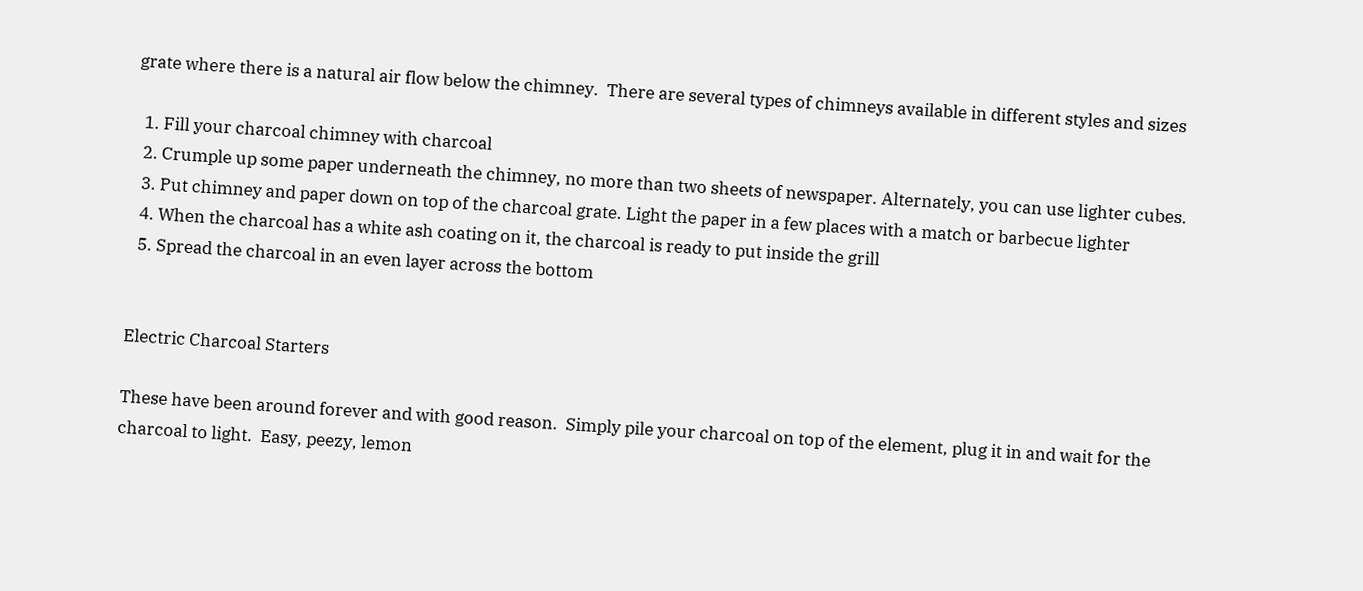grate where there is a natural air flow below the chimney.  There are several types of chimneys available in different styles and sizes

  1. Fill your charcoal chimney with charcoal
  2. Crumple up some paper underneath the chimney, no more than two sheets of newspaper. Alternately, you can use lighter cubes.
  3. Put chimney and paper down on top of the charcoal grate. Light the paper in a few places with a match or barbecue lighter
  4. When the charcoal has a white ash coating on it, the charcoal is ready to put inside the grill
  5. Spread the charcoal in an even layer across the bottom


Electric Charcoal Starters

These have been around forever and with good reason.  Simply pile your charcoal on top of the element, plug it in and wait for the charcoal to light.  Easy, peezy, lemon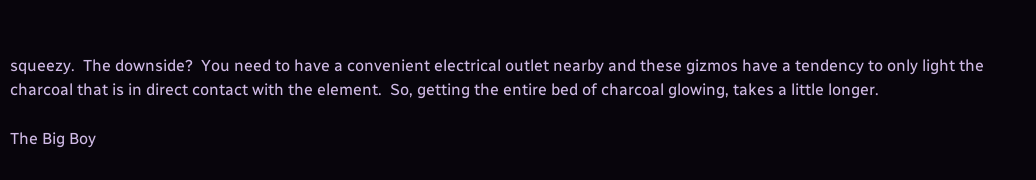squeezy.  The downside?  You need to have a convenient electrical outlet nearby and these gizmos have a tendency to only light the charcoal that is in direct contact with the element.  So, getting the entire bed of charcoal glowing, takes a little longer.

The Big Boy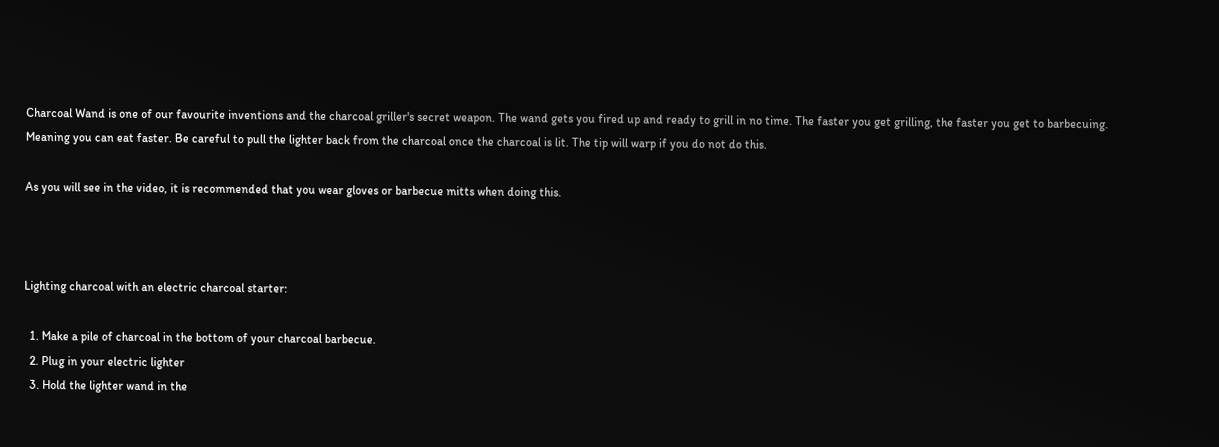Charcoal Wand is one of our favourite inventions and the charcoal griller's secret weapon. The wand gets you fired up and ready to grill in no time. The faster you get grilling, the faster you get to barbecuing. Meaning you can eat faster. Be careful to pull the lighter back from the charcoal once the charcoal is lit. The tip will warp if you do not do this.

As you will see in the video, it is recommended that you wear gloves or barbecue mitts when doing this.



Lighting charcoal with an electric charcoal starter:

  1. Make a pile of charcoal in the bottom of your charcoal barbecue.
  2. Plug in your electric lighter
  3. Hold the lighter wand in the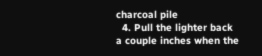charcoal pile
  4. Pull the lighter back a couple inches when the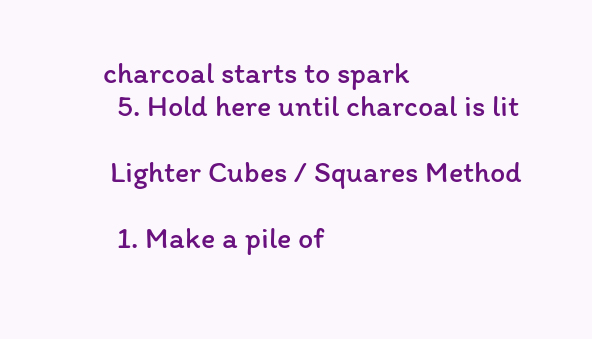charcoal starts to spark
  5. Hold here until charcoal is lit

 Lighter Cubes / Squares Method

  1. Make a pile of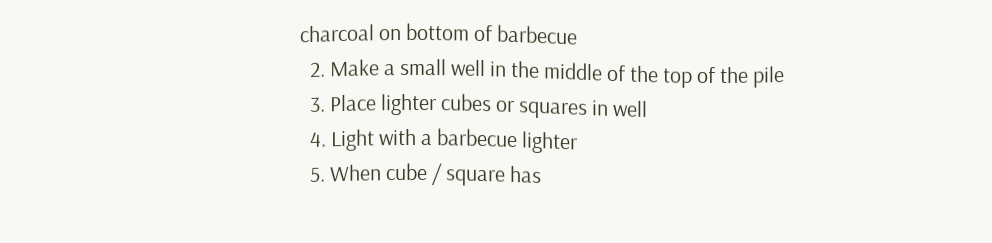charcoal on bottom of barbecue
  2. Make a small well in the middle of the top of the pile
  3. Place lighter cubes or squares in well
  4. Light with a barbecue lighter
  5. When cube / square has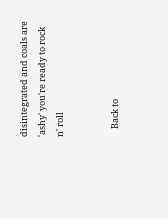disintegrated and coals are 'ashy' you're ready to rock n' roll


    Back to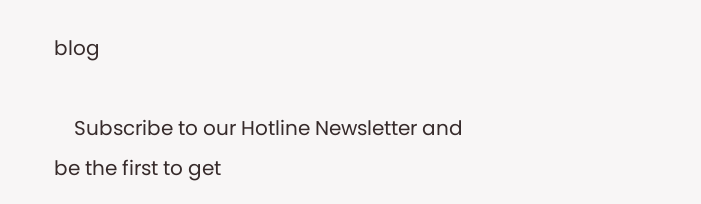blog

    Subscribe to our Hotline Newsletter and be the first to get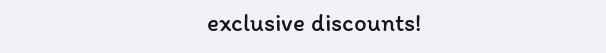exclusive discounts!